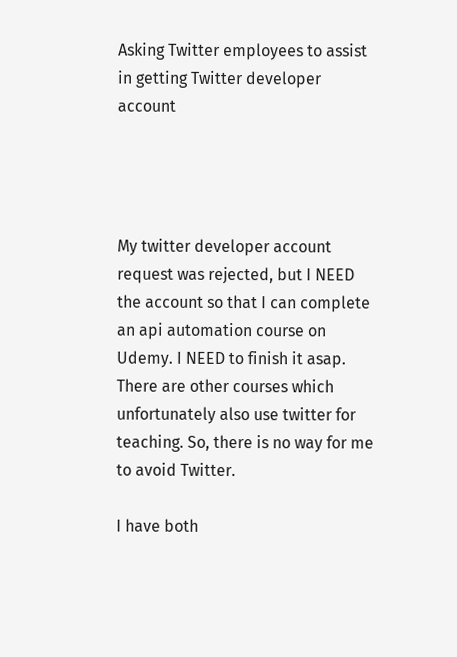Asking Twitter employees to assist in getting Twitter developer account




My twitter developer account request was rejected, but I NEED the account so that I can complete an api automation course on Udemy. I NEED to finish it asap. There are other courses which unfortunately also use twitter for teaching. So, there is no way for me to avoid Twitter.

I have both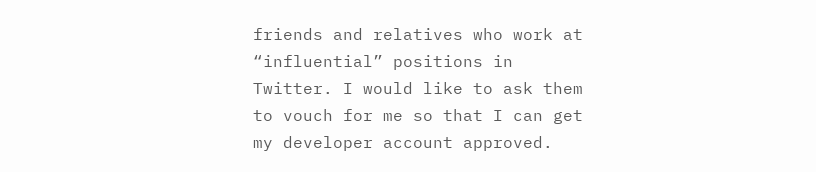friends and relatives who work at “influential” positions in Twitter. I would like to ask them to vouch for me so that I can get my developer account approved.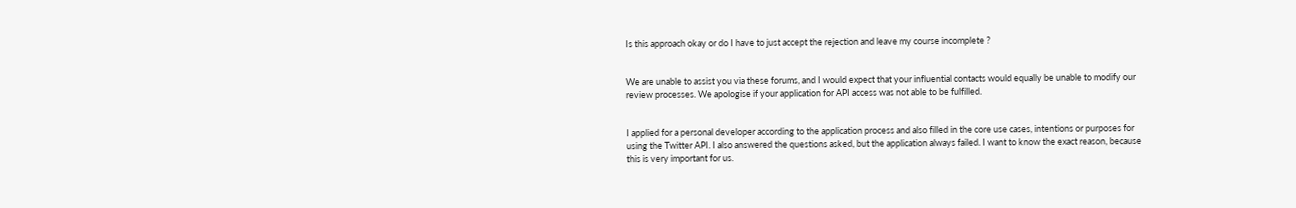Is this approach okay or do I have to just accept the rejection and leave my course incomplete ?


We are unable to assist you via these forums, and I would expect that your influential contacts would equally be unable to modify our review processes. We apologise if your application for API access was not able to be fulfilled.


I applied for a personal developer according to the application process and also filled in the core use cases, intentions or purposes for using the Twitter API. I also answered the questions asked, but the application always failed. I want to know the exact reason, because this is very important for us.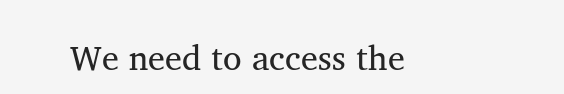We need to access the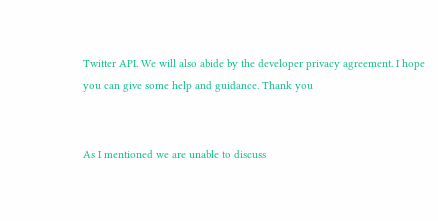Twitter API. We will also abide by the developer privacy agreement. I hope you can give some help and guidance. Thank you


As I mentioned we are unable to discuss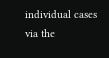individual cases via the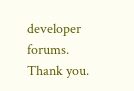developer forums. Thank you.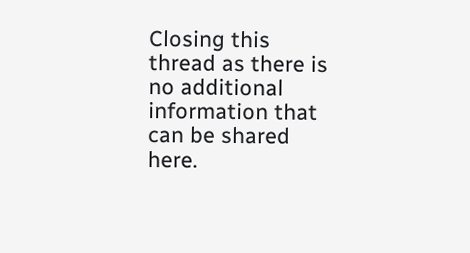Closing this thread as there is no additional information that can be shared here.